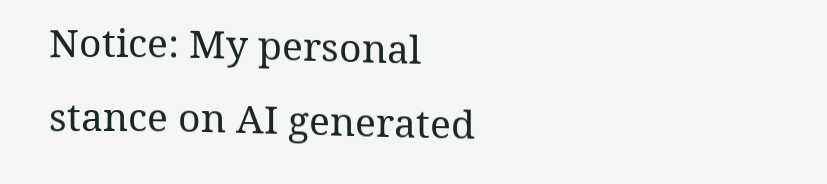Notice: My personal stance on AI generated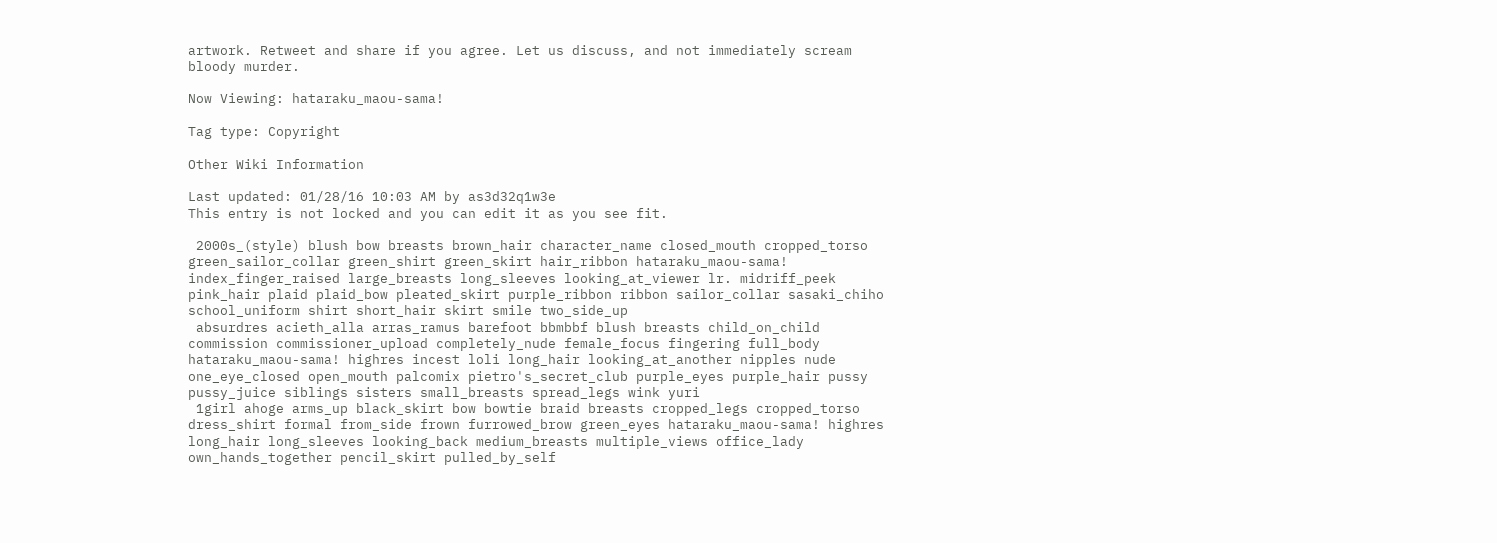artwork. Retweet and share if you agree. Let us discuss, and not immediately scream bloody murder.

Now Viewing: hataraku_maou-sama!

Tag type: Copyright

Other Wiki Information

Last updated: 01/28/16 10:03 AM by as3d32q1w3e
This entry is not locked and you can edit it as you see fit.

 2000s_(style) blush bow breasts brown_hair character_name closed_mouth cropped_torso green_sailor_collar green_shirt green_skirt hair_ribbon hataraku_maou-sama! index_finger_raised large_breasts long_sleeves looking_at_viewer lr. midriff_peek pink_hair plaid plaid_bow pleated_skirt purple_ribbon ribbon sailor_collar sasaki_chiho school_uniform shirt short_hair skirt smile two_side_up
 absurdres acieth_alla arras_ramus barefoot bbmbbf blush breasts child_on_child commission commissioner_upload completely_nude female_focus fingering full_body hataraku_maou-sama! highres incest loli long_hair looking_at_another nipples nude one_eye_closed open_mouth palcomix pietro's_secret_club purple_eyes purple_hair pussy pussy_juice siblings sisters small_breasts spread_legs wink yuri
 1girl ahoge arms_up black_skirt bow bowtie braid breasts cropped_legs cropped_torso dress_shirt formal from_side frown furrowed_brow green_eyes hataraku_maou-sama! highres long_hair long_sleeves looking_back medium_breasts multiple_views office_lady own_hands_together pencil_skirt pulled_by_self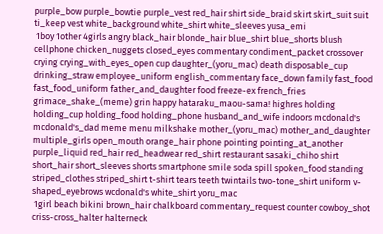purple_bow purple_bowtie purple_vest red_hair shirt side_braid skirt skirt_suit suit ti_keep vest white_background white_shirt white_sleeves yusa_emi
 1boy 1other 4girls angry black_hair blonde_hair blue_shirt blue_shorts blush cellphone chicken_nuggets closed_eyes commentary condiment_packet crossover crying crying_with_eyes_open cup daughter_(yoru_mac) death disposable_cup drinking_straw employee_uniform english_commentary face_down family fast_food fast_food_uniform father_and_daughter food freeze-ex french_fries grimace_shake_(meme) grin happy hataraku_maou-sama! highres holding holding_cup holding_food holding_phone husband_and_wife indoors mcdonald's mcdonald's_dad meme menu milkshake mother_(yoru_mac) mother_and_daughter multiple_girls open_mouth orange_hair phone pointing pointing_at_another purple_liquid red_hair red_headwear red_shirt restaurant sasaki_chiho shirt short_hair short_sleeves shorts smartphone smile soda spill spoken_food standing striped_clothes striped_shirt t-shirt tears teeth twintails two-tone_shirt uniform v-shaped_eyebrows wcdonald's white_shirt yoru_mac
 1girl beach bikini brown_hair chalkboard commentary_request counter cowboy_shot criss-cross_halter halterneck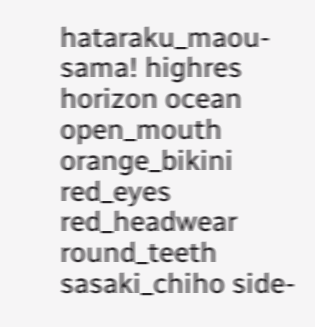hataraku_maou-sama! highres horizon ocean open_mouth orange_bikini red_eyes red_headwear round_teeth sasaki_chiho side-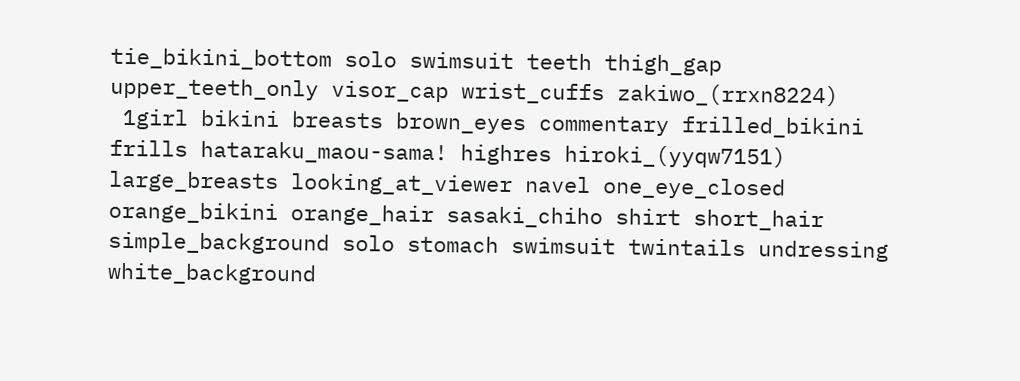tie_bikini_bottom solo swimsuit teeth thigh_gap upper_teeth_only visor_cap wrist_cuffs zakiwo_(rrxn8224)
 1girl bikini breasts brown_eyes commentary frilled_bikini frills hataraku_maou-sama! highres hiroki_(yyqw7151) large_breasts looking_at_viewer navel one_eye_closed orange_bikini orange_hair sasaki_chiho shirt short_hair simple_background solo stomach swimsuit twintails undressing white_background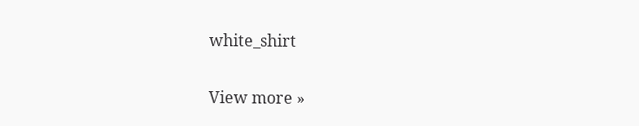white_shirt

View more »